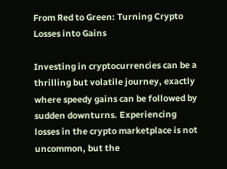From Red to Green: Turning Crypto Losses into Gains

Investing in cryptocurrencies can be a thrilling but volatile journey, exactly where speedy gains can be followed by sudden downturns. Experiencing losses in the crypto marketplace is not uncommon, but the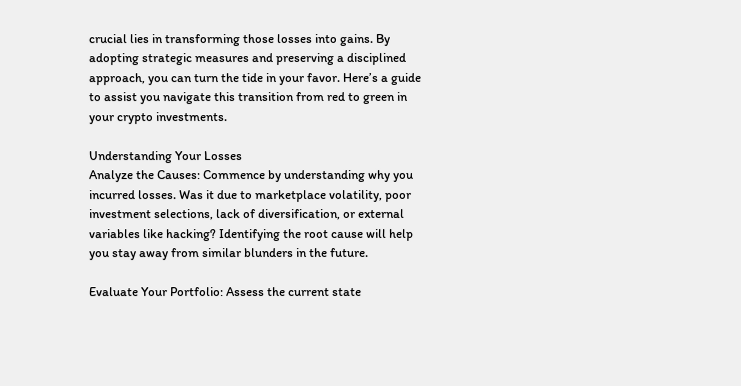crucial lies in transforming those losses into gains. By adopting strategic measures and preserving a disciplined approach, you can turn the tide in your favor. Here’s a guide to assist you navigate this transition from red to green in your crypto investments.

Understanding Your Losses
Analyze the Causes: Commence by understanding why you incurred losses. Was it due to marketplace volatility, poor investment selections, lack of diversification, or external variables like hacking? Identifying the root cause will help you stay away from similar blunders in the future.

Evaluate Your Portfolio: Assess the current state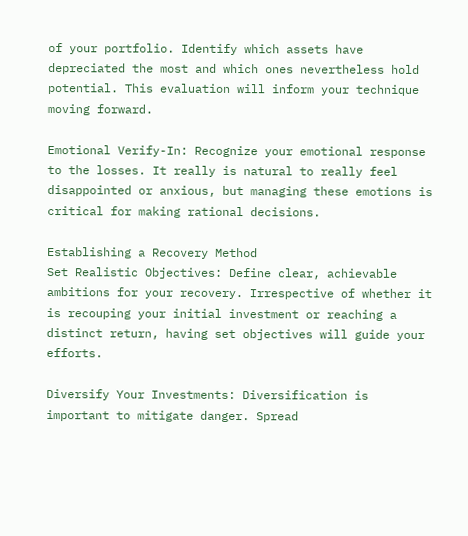of your portfolio. Identify which assets have depreciated the most and which ones nevertheless hold potential. This evaluation will inform your technique moving forward.

Emotional Verify-In: Recognize your emotional response to the losses. It really is natural to really feel disappointed or anxious, but managing these emotions is critical for making rational decisions.

Establishing a Recovery Method
Set Realistic Objectives: Define clear, achievable ambitions for your recovery. Irrespective of whether it is recouping your initial investment or reaching a distinct return, having set objectives will guide your efforts.

Diversify Your Investments: Diversification is important to mitigate danger. Spread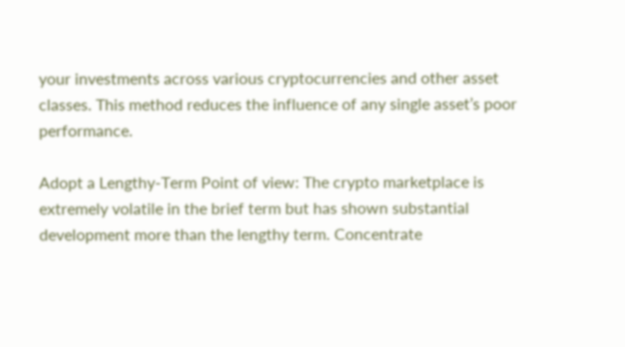your investments across various cryptocurrencies and other asset classes. This method reduces the influence of any single asset’s poor performance.

Adopt a Lengthy-Term Point of view: The crypto marketplace is extremely volatile in the brief term but has shown substantial development more than the lengthy term. Concentrate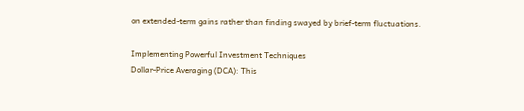on extended-term gains rather than finding swayed by brief-term fluctuations.

Implementing Powerful Investment Techniques
Dollar-Price Averaging (DCA): This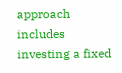approach includes investing a fixed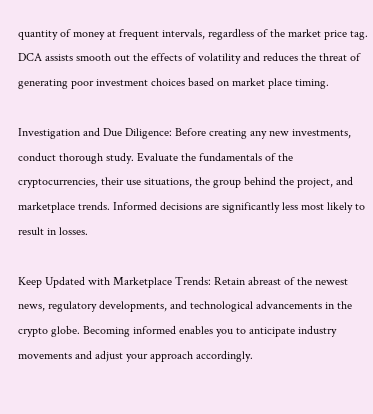quantity of money at frequent intervals, regardless of the market price tag. DCA assists smooth out the effects of volatility and reduces the threat of generating poor investment choices based on market place timing.

Investigation and Due Diligence: Before creating any new investments, conduct thorough study. Evaluate the fundamentals of the cryptocurrencies, their use situations, the group behind the project, and marketplace trends. Informed decisions are significantly less most likely to result in losses.

Keep Updated with Marketplace Trends: Retain abreast of the newest news, regulatory developments, and technological advancements in the crypto globe. Becoming informed enables you to anticipate industry movements and adjust your approach accordingly.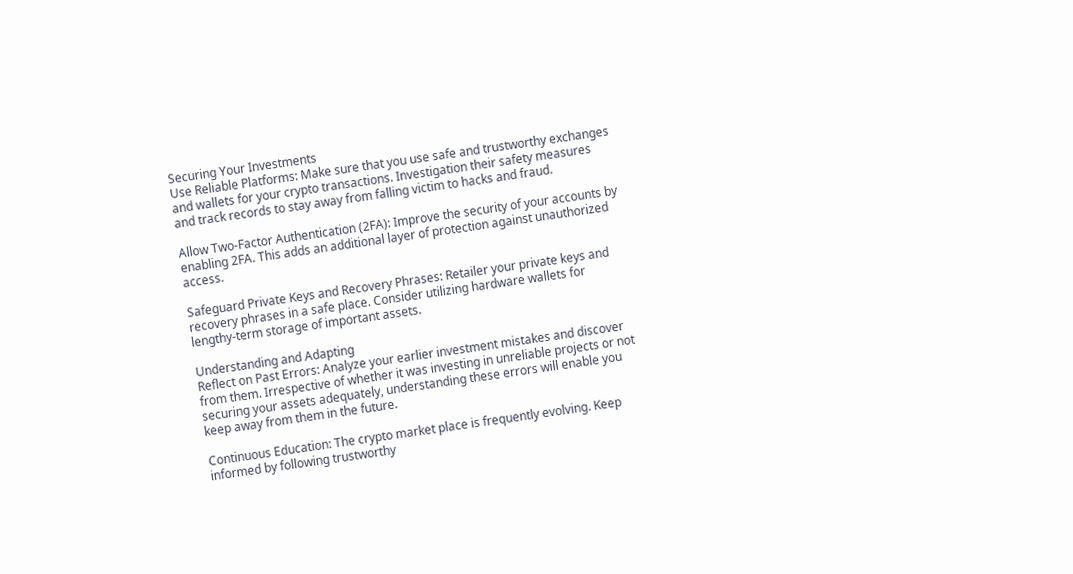Securing Your Investments
Use Reliable Platforms: Make sure that you use safe and trustworthy exchanges and wallets for your crypto transactions. Investigation their safety measures and track records to stay away from falling victim to hacks and fraud.

Allow Two-Factor Authentication (2FA): Improve the security of your accounts by enabling 2FA. This adds an additional layer of protection against unauthorized access.

Safeguard Private Keys and Recovery Phrases: Retailer your private keys and recovery phrases in a safe place. Consider utilizing hardware wallets for lengthy-term storage of important assets.

Understanding and Adapting
Reflect on Past Errors: Analyze your earlier investment mistakes and discover from them. Irrespective of whether it was investing in unreliable projects or not securing your assets adequately, understanding these errors will enable you keep away from them in the future.

Continuous Education: The crypto market place is frequently evolving. Keep informed by following trustworthy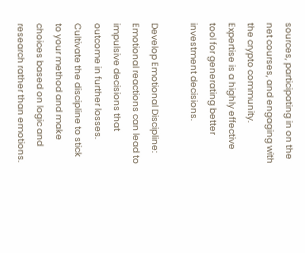sources, participating in on the net courses, and engaging with the crypto community. Expertise is a highly effective tool for generating better investment decisions.

Develop Emotional Discipline: Emotional reactions can lead to impulsive decisions that outcome in further losses. Cultivate the discipline to stick to your method and make choices based on logic and research rather than emotions.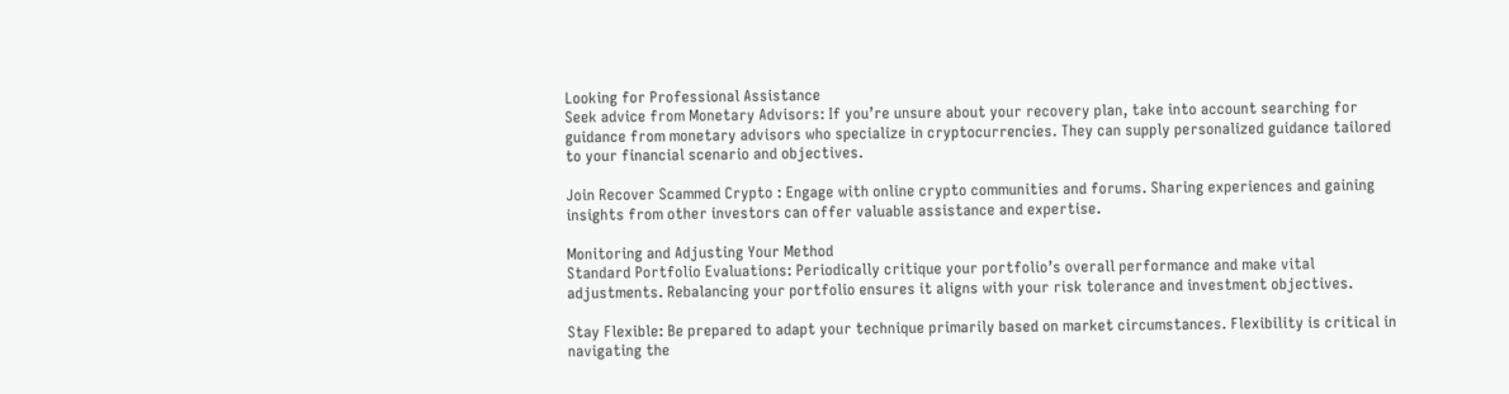Looking for Professional Assistance
Seek advice from Monetary Advisors: If you’re unsure about your recovery plan, take into account searching for guidance from monetary advisors who specialize in cryptocurrencies. They can supply personalized guidance tailored to your financial scenario and objectives.

Join Recover Scammed Crypto : Engage with online crypto communities and forums. Sharing experiences and gaining insights from other investors can offer valuable assistance and expertise.

Monitoring and Adjusting Your Method
Standard Portfolio Evaluations: Periodically critique your portfolio’s overall performance and make vital adjustments. Rebalancing your portfolio ensures it aligns with your risk tolerance and investment objectives.

Stay Flexible: Be prepared to adapt your technique primarily based on market circumstances. Flexibility is critical in navigating the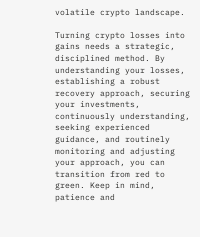volatile crypto landscape.

Turning crypto losses into gains needs a strategic, disciplined method. By understanding your losses, establishing a robust recovery approach, securing your investments, continuously understanding, seeking experienced guidance, and routinely monitoring and adjusting your approach, you can transition from red to green. Keep in mind, patience and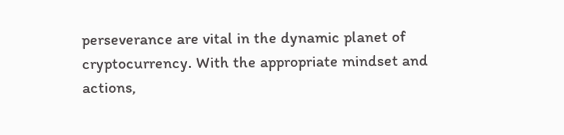perseverance are vital in the dynamic planet of cryptocurrency. With the appropriate mindset and actions,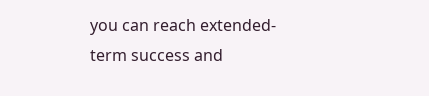you can reach extended-term success and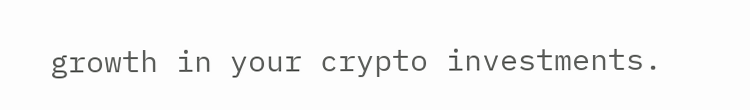growth in your crypto investments.